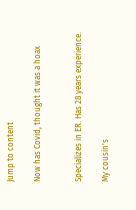Jump to content

Now has Covid, thought it was a hoax


Specializes in ER. Has 28 years experience.

My cousin's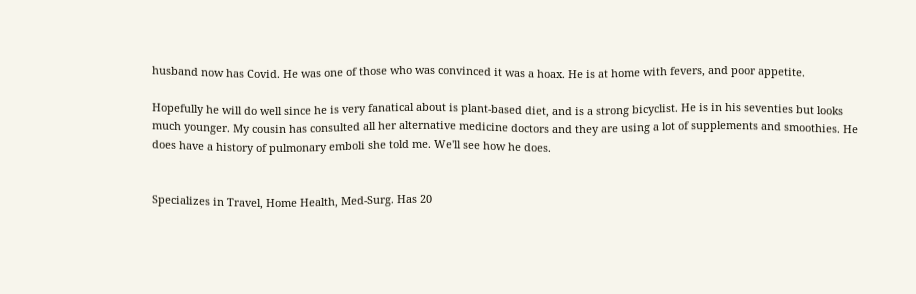husband now has Covid. He was one of those who was convinced it was a hoax. He is at home with fevers, and poor appetite.

Hopefully he will do well since he is very fanatical about is plant-based diet, and is a strong bicyclist. He is in his seventies but looks much younger. My cousin has consulted all her alternative medicine doctors and they are using a lot of supplements and smoothies. He does have a history of pulmonary emboli she told me. We'll see how he does.


Specializes in Travel, Home Health, Med-Surg. Has 20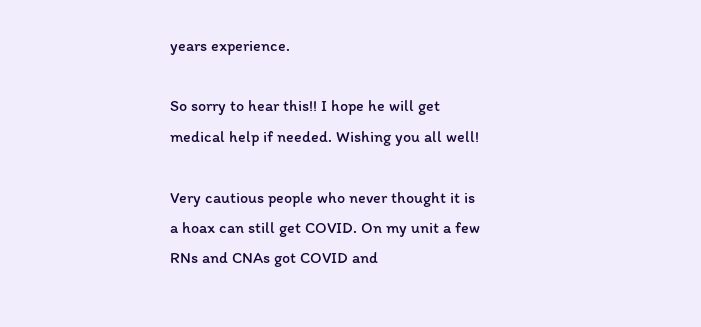years experience.

So sorry to hear this!! I hope he will get medical help if needed. Wishing you all well!

Very cautious people who never thought it is a hoax can still get COVID. On my unit a few RNs and CNAs got COVID and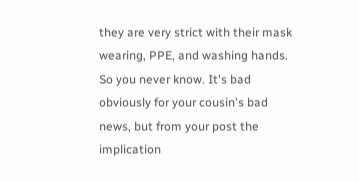they are very strict with their mask wearing, PPE, and washing hands.  So you never know. It's bad obviously for your cousin's bad news, but from your post the implication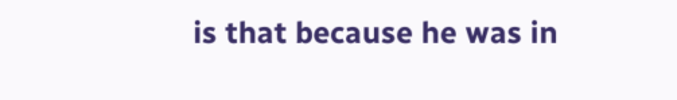is that because he was in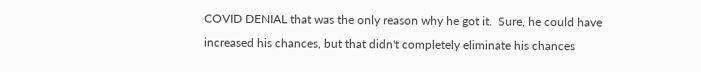COVID DENIAL that was the only reason why he got it.  Sure, he could have increased his chances, but that didn't completely eliminate his chances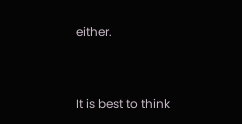either.


It is best to think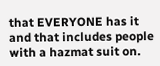that EVERYONE has it and that includes people with a hazmat suit on.